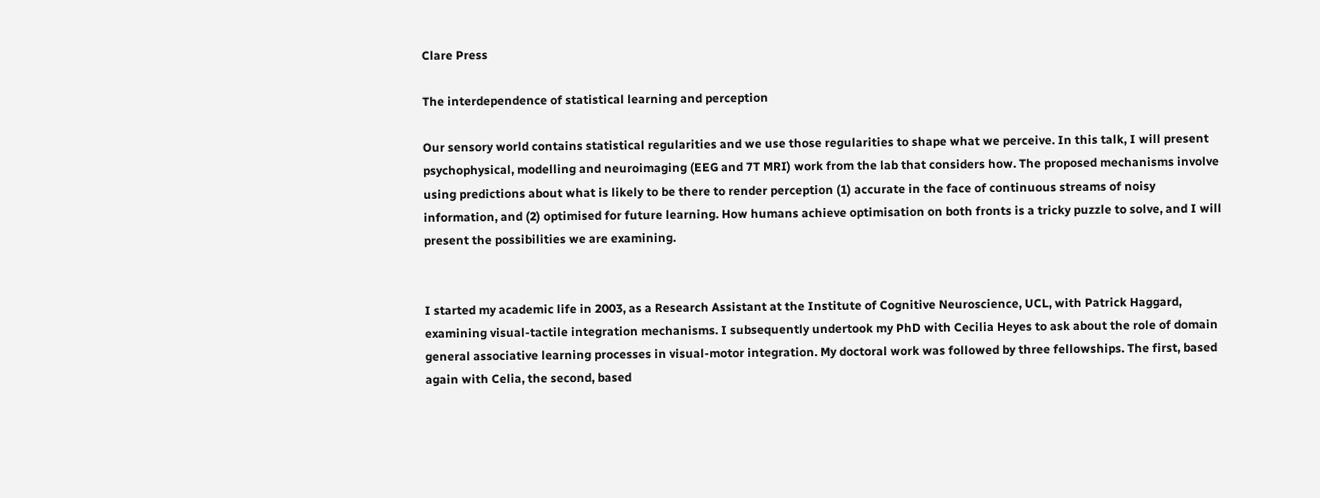Clare Press

The interdependence of statistical learning and perception

Our sensory world contains statistical regularities and we use those regularities to shape what we perceive. In this talk, I will present psychophysical, modelling and neuroimaging (EEG and 7T MRI) work from the lab that considers how. The proposed mechanisms involve using predictions about what is likely to be there to render perception (1) accurate in the face of continuous streams of noisy information, and (2) optimised for future learning. How humans achieve optimisation on both fronts is a tricky puzzle to solve, and I will present the possibilities we are examining.


I started my academic life in 2003, as a Research Assistant at the Institute of Cognitive Neuroscience, UCL, with Patrick Haggard, examining visual-tactile integration mechanisms. I subsequently undertook my PhD with Cecilia Heyes to ask about the role of domain general associative learning processes in visual-motor integration. My doctoral work was followed by three fellowships. The first, based again with Celia, the second, based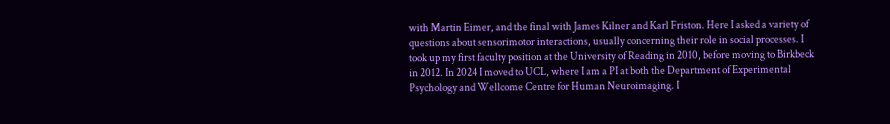with Martin Eimer, and the final with James Kilner and Karl Friston. Here I asked a variety of questions about sensorimotor interactions, usually concerning their role in social processes. I took up my first faculty position at the University of Reading in 2010, before moving to Birkbeck in 2012. In 2024 I moved to UCL, where I am a PI at both the Department of Experimental Psychology and Wellcome Centre for Human Neuroimaging. I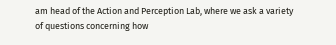am head of the Action and Perception Lab, where we ask a variety of questions concerning how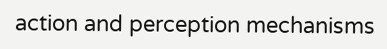action and perception mechanisms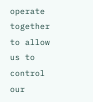operate together to allow us to control our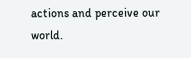actions and perceive our world.